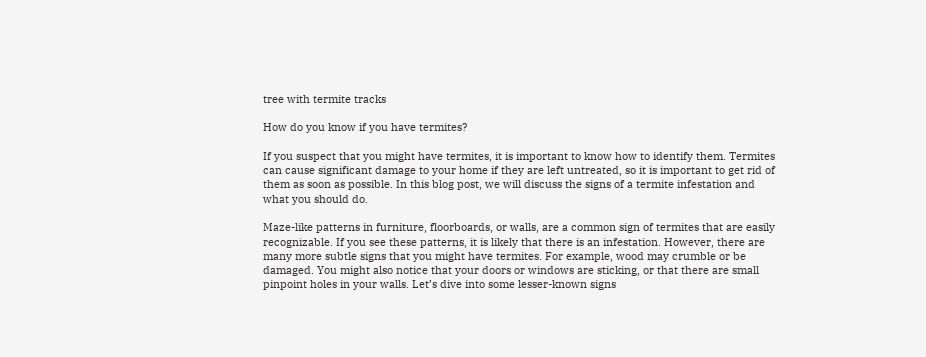tree with termite tracks

How do you know if you have termites?

If you suspect that you might have termites, it is important to know how to identify them. Termites can cause significant damage to your home if they are left untreated, so it is important to get rid of them as soon as possible. In this blog post, we will discuss the signs of a termite infestation and what you should do.

Maze-like patterns in furniture, floorboards, or walls, are a common sign of termites that are easily recognizable. If you see these patterns, it is likely that there is an infestation. However, there are many more subtle signs that you might have termites. For example, wood may crumble or be damaged. You might also notice that your doors or windows are sticking, or that there are small pinpoint holes in your walls. Let’s dive into some lesser-known signs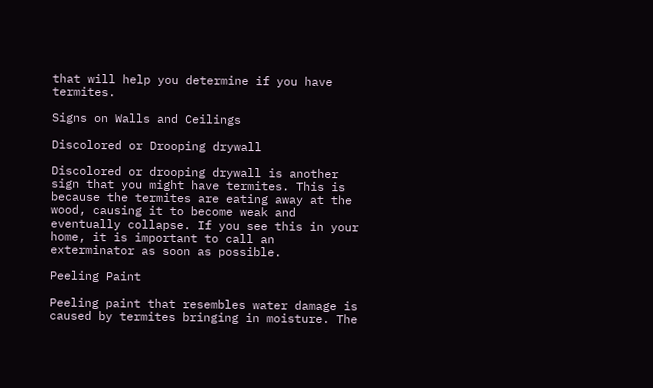that will help you determine if you have termites.

Signs on Walls and Ceilings

Discolored or Drooping drywall

Discolored or drooping drywall is another sign that you might have termites. This is because the termites are eating away at the wood, causing it to become weak and eventually collapse. If you see this in your home, it is important to call an exterminator as soon as possible.

Peeling Paint

Peeling paint that resembles water damage is caused by termites bringing in moisture. The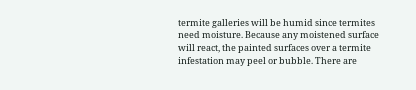termite galleries will be humid since termites need moisture. Because any moistened surface will react, the painted surfaces over a termite infestation may peel or bubble. There are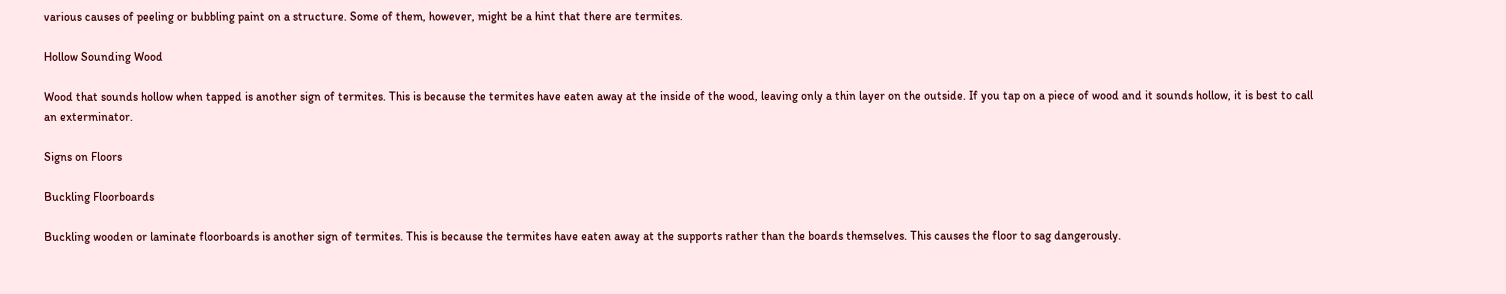various causes of peeling or bubbling paint on a structure. Some of them, however, might be a hint that there are termites.

Hollow Sounding Wood

Wood that sounds hollow when tapped is another sign of termites. This is because the termites have eaten away at the inside of the wood, leaving only a thin layer on the outside. If you tap on a piece of wood and it sounds hollow, it is best to call an exterminator.

Signs on Floors

Buckling Floorboards

Buckling wooden or laminate floorboards is another sign of termites. This is because the termites have eaten away at the supports rather than the boards themselves. This causes the floor to sag dangerously.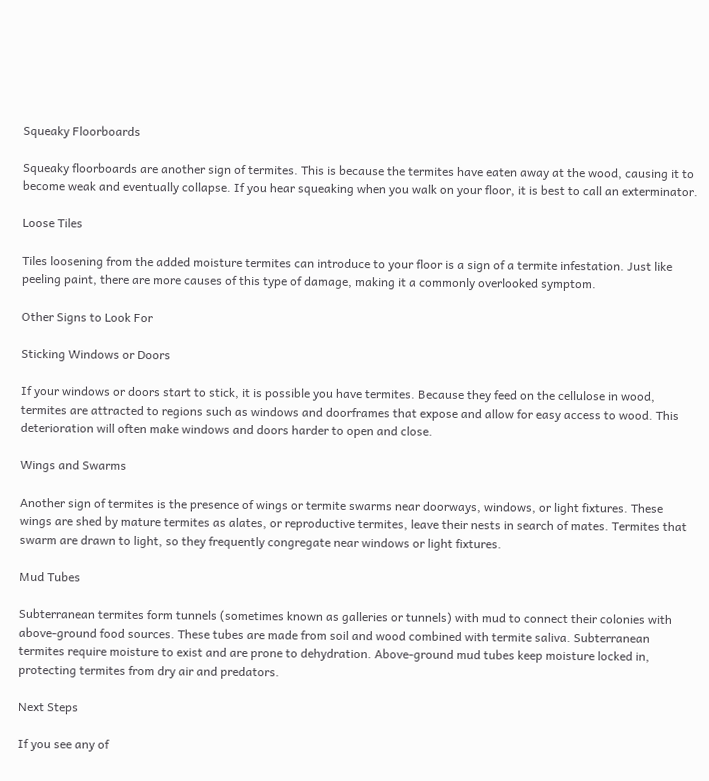Squeaky Floorboards

Squeaky floorboards are another sign of termites. This is because the termites have eaten away at the wood, causing it to become weak and eventually collapse. If you hear squeaking when you walk on your floor, it is best to call an exterminator.

Loose Tiles

Tiles loosening from the added moisture termites can introduce to your floor is a sign of a termite infestation. Just like peeling paint, there are more causes of this type of damage, making it a commonly overlooked symptom.

Other Signs to Look For

Sticking Windows or Doors

If your windows or doors start to stick, it is possible you have termites. Because they feed on the cellulose in wood, termites are attracted to regions such as windows and doorframes that expose and allow for easy access to wood. This deterioration will often make windows and doors harder to open and close.

Wings and Swarms

Another sign of termites is the presence of wings or termite swarms near doorways, windows, or light fixtures. These wings are shed by mature termites as alates, or reproductive termites, leave their nests in search of mates. Termites that swarm are drawn to light, so they frequently congregate near windows or light fixtures.

Mud Tubes

Subterranean termites form tunnels (sometimes known as galleries or tunnels) with mud to connect their colonies with above-ground food sources. These tubes are made from soil and wood combined with termite saliva. Subterranean termites require moisture to exist and are prone to dehydration. Above-ground mud tubes keep moisture locked in, protecting termites from dry air and predators.

Next Steps

If you see any of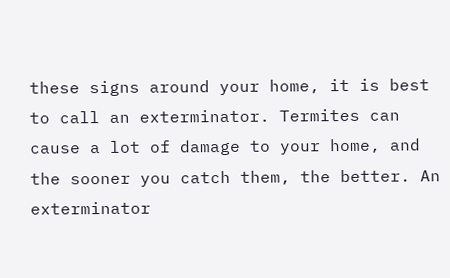these signs around your home, it is best to call an exterminator. Termites can cause a lot of damage to your home, and the sooner you catch them, the better. An exterminator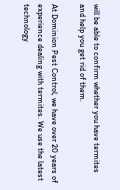will be able to confirm whether you have termites and help you get rid of them.

At Dominion Pest Control, we have over 20 years of experience dealing with termites. We use the latest technology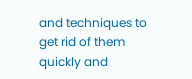and techniques to get rid of them quickly and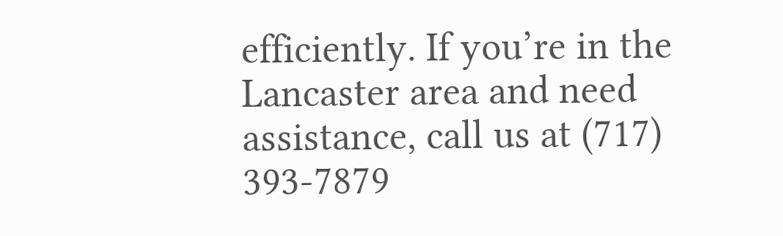efficiently. If you’re in the Lancaster area and need assistance, call us at (717) 393-7879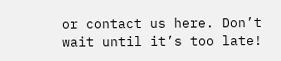or contact us here. Don’t wait until it’s too late!